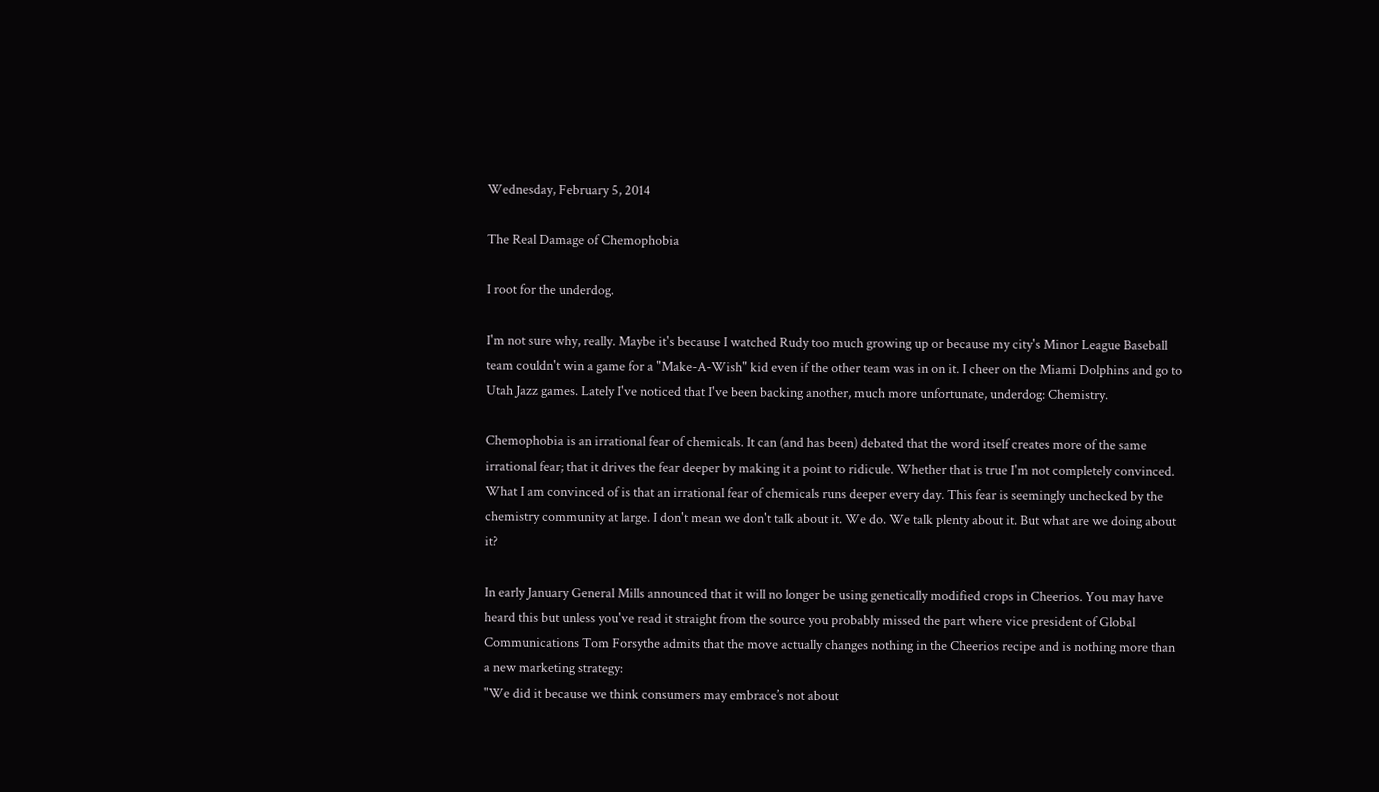Wednesday, February 5, 2014

The Real Damage of Chemophobia

I root for the underdog.

I'm not sure why, really. Maybe it's because I watched Rudy too much growing up or because my city's Minor League Baseball team couldn't win a game for a "Make-A-Wish" kid even if the other team was in on it. I cheer on the Miami Dolphins and go to Utah Jazz games. Lately I've noticed that I've been backing another, much more unfortunate, underdog: Chemistry.

Chemophobia is an irrational fear of chemicals. It can (and has been) debated that the word itself creates more of the same irrational fear; that it drives the fear deeper by making it a point to ridicule. Whether that is true I'm not completely convinced. What I am convinced of is that an irrational fear of chemicals runs deeper every day. This fear is seemingly unchecked by the chemistry community at large. I don't mean we don't talk about it. We do. We talk plenty about it. But what are we doing about it?

In early January General Mills announced that it will no longer be using genetically modified crops in Cheerios. You may have heard this but unless you've read it straight from the source you probably missed the part where vice president of Global Communications Tom Forsythe admits that the move actually changes nothing in the Cheerios recipe and is nothing more than a new marketing strategy:
"We did it because we think consumers may embrace’s not about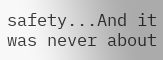safety...And it was never about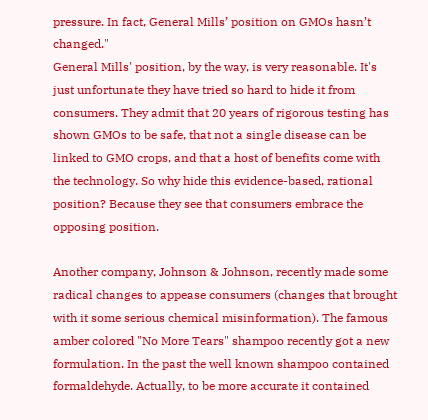pressure. In fact, General Mills’ position on GMOs hasn’t changed."
General Mills' position, by the way, is very reasonable. It's just unfortunate they have tried so hard to hide it from consumers. They admit that 20 years of rigorous testing has shown GMOs to be safe, that not a single disease can be linked to GMO crops, and that a host of benefits come with the technology. So why hide this evidence-based, rational position? Because they see that consumers embrace the opposing position.

Another company, Johnson & Johnson, recently made some radical changes to appease consumers (changes that brought with it some serious chemical misinformation). The famous amber colored "No More Tears" shampoo recently got a new formulation. In the past the well known shampoo contained formaldehyde. Actually, to be more accurate it contained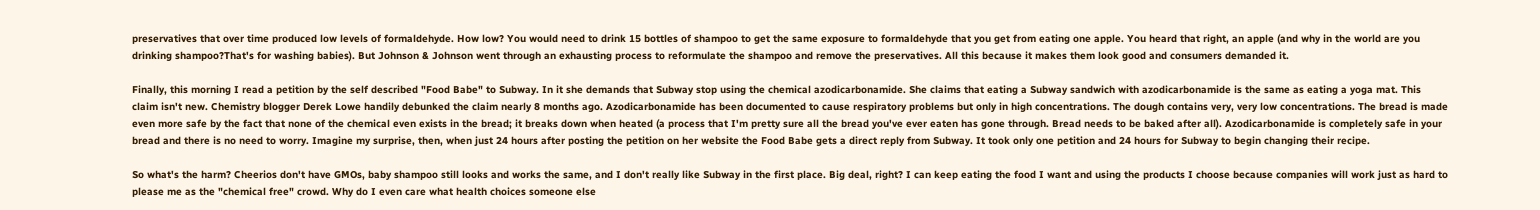preservatives that over time produced low levels of formaldehyde. How low? You would need to drink 15 bottles of shampoo to get the same exposure to formaldehyde that you get from eating one apple. You heard that right, an apple (and why in the world are you drinking shampoo?That's for washing babies). But Johnson & Johnson went through an exhausting process to reformulate the shampoo and remove the preservatives. All this because it makes them look good and consumers demanded it.

Finally, this morning I read a petition by the self described "Food Babe" to Subway. In it she demands that Subway stop using the chemical azodicarbonamide. She claims that eating a Subway sandwich with azodicarbonamide is the same as eating a yoga mat. This claim isn't new. Chemistry blogger Derek Lowe handily debunked the claim nearly 8 months ago. Azodicarbonamide has been documented to cause respiratory problems but only in high concentrations. The dough contains very, very low concentrations. The bread is made even more safe by the fact that none of the chemical even exists in the bread; it breaks down when heated (a process that I'm pretty sure all the bread you've ever eaten has gone through. Bread needs to be baked after all). Azodicarbonamide is completely safe in your bread and there is no need to worry. Imagine my surprise, then, when just 24 hours after posting the petition on her website the Food Babe gets a direct reply from Subway. It took only one petition and 24 hours for Subway to begin changing their recipe.

So what's the harm? Cheerios don't have GMOs, baby shampoo still looks and works the same, and I don't really like Subway in the first place. Big deal, right? I can keep eating the food I want and using the products I choose because companies will work just as hard to please me as the "chemical free" crowd. Why do I even care what health choices someone else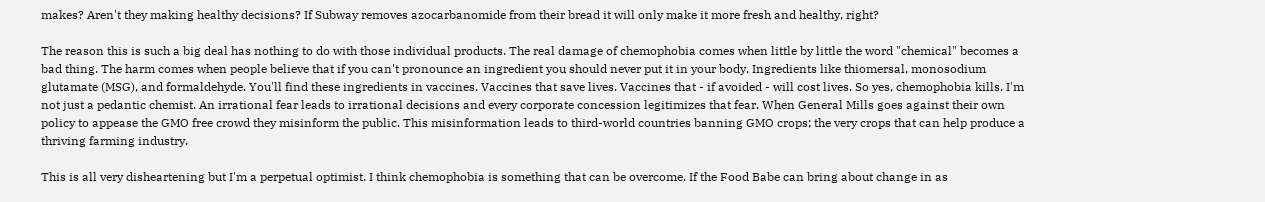makes? Aren't they making healthy decisions? If Subway removes azocarbanomide from their bread it will only make it more fresh and healthy, right?

The reason this is such a big deal has nothing to do with those individual products. The real damage of chemophobia comes when little by little the word "chemical" becomes a bad thing. The harm comes when people believe that if you can't pronounce an ingredient you should never put it in your body. Ingredients like thiomersal, monosodium glutamate (MSG), and formaldehyde. You'll find these ingredients in vaccines. Vaccines that save lives. Vaccines that - if avoided - will cost lives. So yes, chemophobia kills. I'm not just a pedantic chemist. An irrational fear leads to irrational decisions and every corporate concession legitimizes that fear. When General Mills goes against their own policy to appease the GMO free crowd they misinform the public. This misinformation leads to third-world countries banning GMO crops; the very crops that can help produce a thriving farming industry.

This is all very disheartening but I'm a perpetual optimist. I think chemophobia is something that can be overcome. If the Food Babe can bring about change in as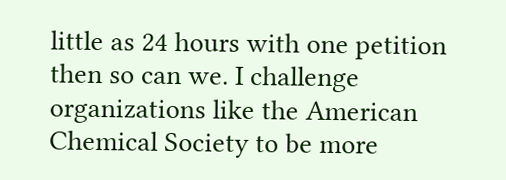little as 24 hours with one petition then so can we. I challenge organizations like the American Chemical Society to be more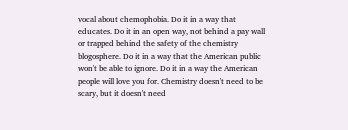vocal about chemophobia. Do it in a way that educates. Do it in an open way, not behind a pay wall or trapped behind the safety of the chemistry blogosphere. Do it in a way that the American public won't be able to ignore. Do it in a way the American people will love you for. Chemistry doesn't need to be scary, but it doesn't need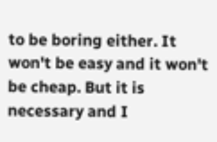to be boring either. It won't be easy and it won't be cheap. But it is necessary and I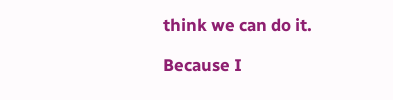think we can do it.

Because I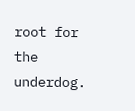root for the underdog.